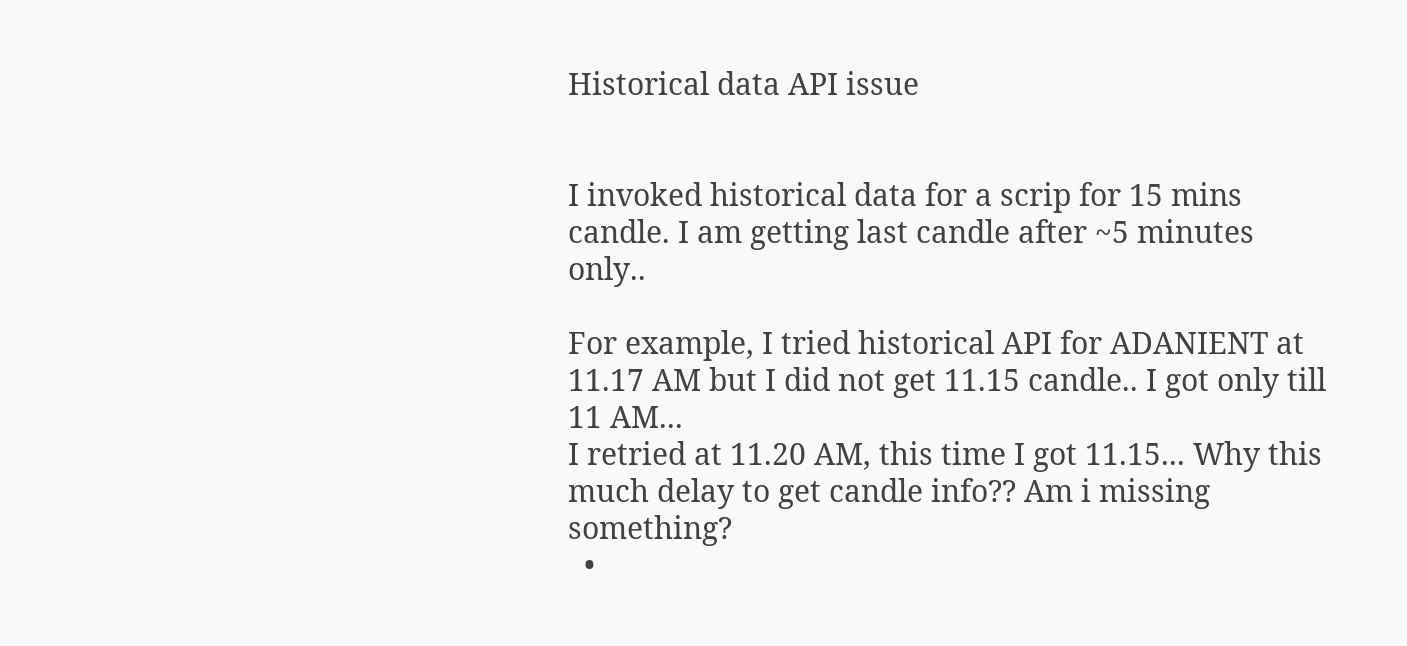Historical data API issue


I invoked historical data for a scrip for 15 mins candle. I am getting last candle after ~5 minutes only..

For example, I tried historical API for ADANIENT at 11.17 AM but I did not get 11.15 candle.. I got only till 11 AM...
I retried at 11.20 AM, this time I got 11.15... Why this much delay to get candle info?? Am i missing something?
  •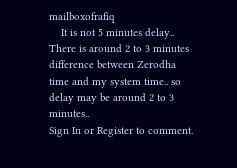mailboxofrafiq
    It is not 5 minutes delay.. There is around 2 to 3 minutes difference between Zerodha time and my system time.. so delay may be around 2 to 3 minutes..
Sign In or Register to comment.